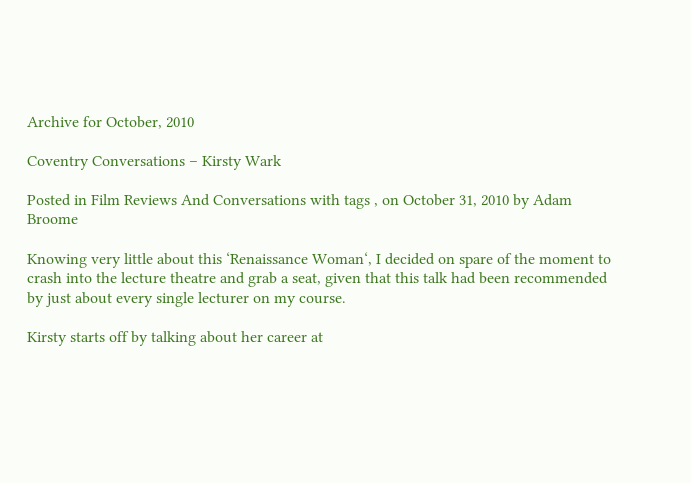Archive for October, 2010

Coventry Conversations – Kirsty Wark

Posted in Film Reviews And Conversations with tags , on October 31, 2010 by Adam Broome

Knowing very little about this ‘Renaissance Woman‘, I decided on spare of the moment to crash into the lecture theatre and grab a seat, given that this talk had been recommended by just about every single lecturer on my course.

Kirsty starts off by talking about her career at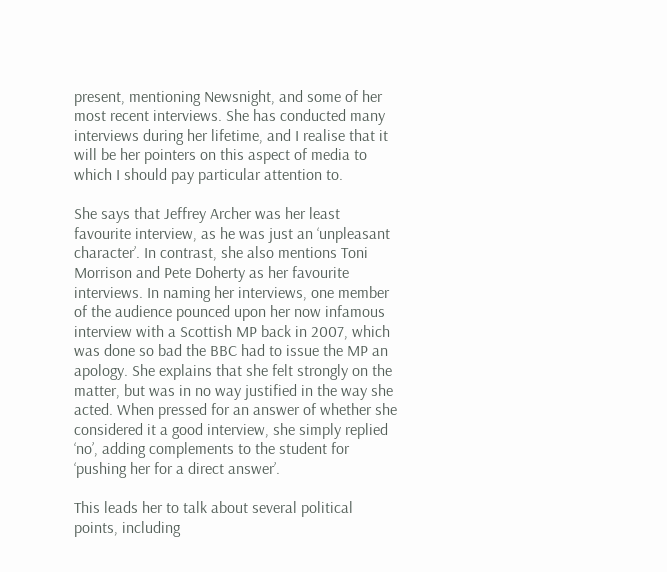present, mentioning Newsnight, and some of her most recent interviews. She has conducted many interviews during her lifetime, and I realise that it will be her pointers on this aspect of media to which I should pay particular attention to.

She says that Jeffrey Archer was her least favourite interview, as he was just an ‘unpleasant character’. In contrast, she also mentions Toni Morrison and Pete Doherty as her favourite interviews. In naming her interviews, one member of the audience pounced upon her now infamous interview with a Scottish MP back in 2007, which was done so bad the BBC had to issue the MP an apology. She explains that she felt strongly on the matter, but was in no way justified in the way she acted. When pressed for an answer of whether she considered it a good interview, she simply replied ‘no’, adding complements to the student for ‘pushing her for a direct answer’.

This leads her to talk about several political points, including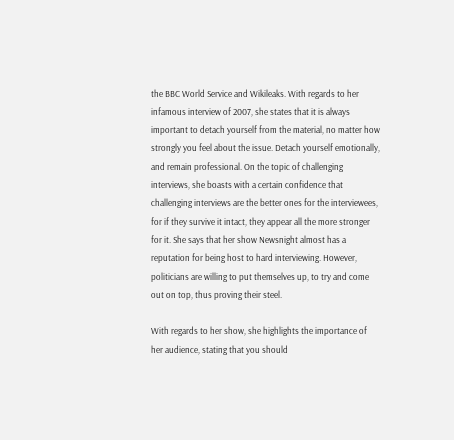the BBC World Service and Wikileaks. With regards to her infamous interview of 2007, she states that it is always important to detach yourself from the material, no matter how strongly you feel about the issue. Detach yourself emotionally, and remain professional. On the topic of challenging interviews, she boasts with a certain confidence that challenging interviews are the better ones for the interviewees, for if they survive it intact, they appear all the more stronger for it. She says that her show Newsnight almost has a reputation for being host to hard interviewing. However, politicians are willing to put themselves up, to try and come out on top, thus proving their steel.

With regards to her show, she highlights the importance of her audience, stating that you should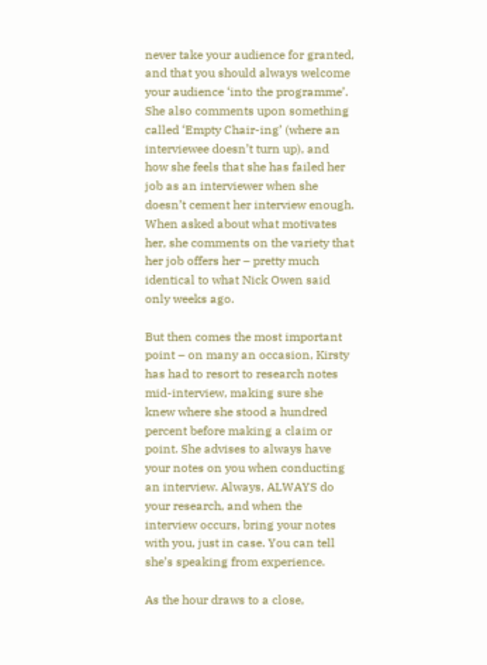never take your audience for granted, and that you should always welcome your audience ‘into the programme’. She also comments upon something called ‘Empty Chair-ing’ (where an interviewee doesn’t turn up), and how she feels that she has failed her job as an interviewer when she doesn’t cement her interview enough. When asked about what motivates her, she comments on the variety that her job offers her – pretty much identical to what Nick Owen said only weeks ago.

But then comes the most important point – on many an occasion, Kirsty has had to resort to research notes mid-interview, making sure she knew where she stood a hundred percent before making a claim or point. She advises to always have your notes on you when conducting an interview. Always, ALWAYS do your research, and when the interview occurs, bring your notes with you, just in case. You can tell she’s speaking from experience.

As the hour draws to a close,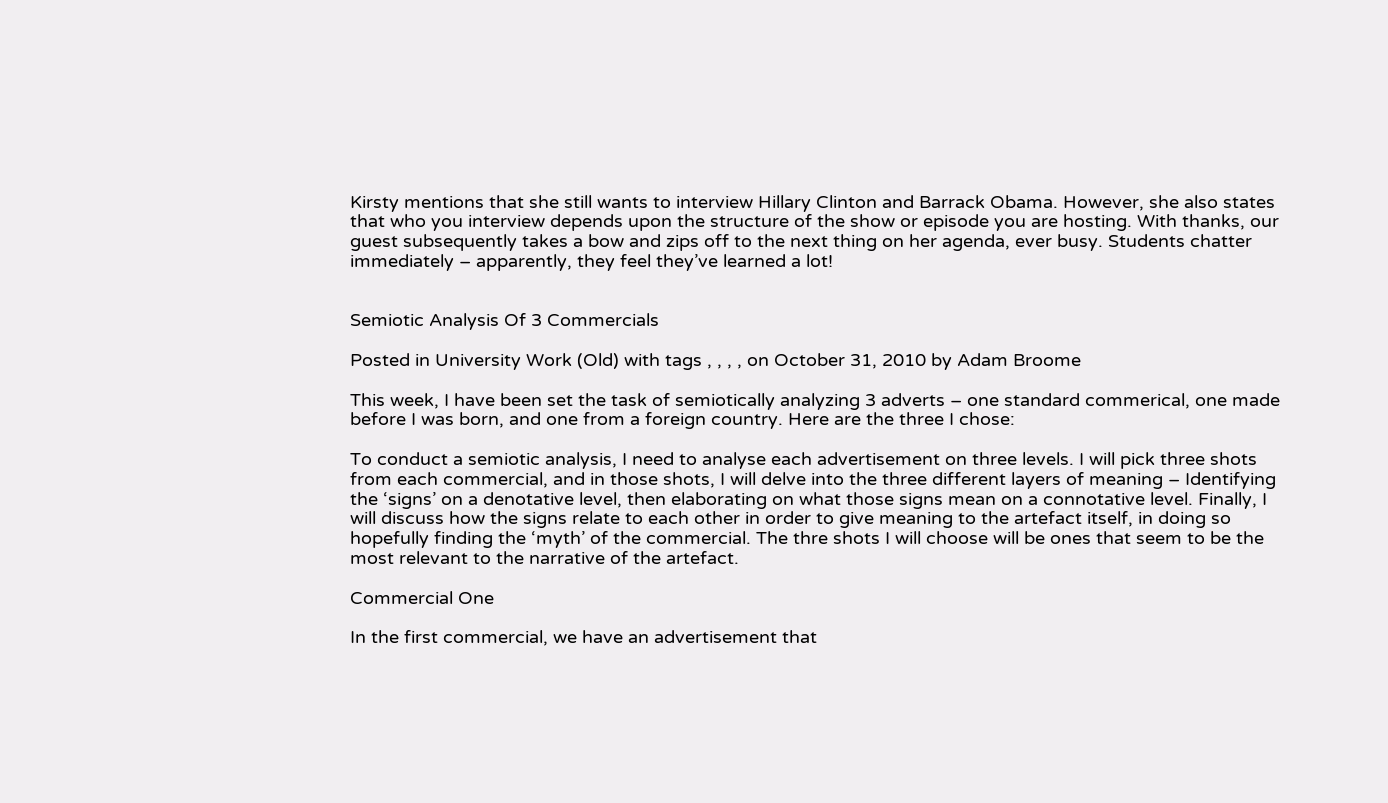Kirsty mentions that she still wants to interview Hillary Clinton and Barrack Obama. However, she also states that who you interview depends upon the structure of the show or episode you are hosting. With thanks, our guest subsequently takes a bow and zips off to the next thing on her agenda, ever busy. Students chatter immediately – apparently, they feel they’ve learned a lot!


Semiotic Analysis Of 3 Commercials

Posted in University Work (Old) with tags , , , , on October 31, 2010 by Adam Broome

This week, I have been set the task of semiotically analyzing 3 adverts – one standard commerical, one made before I was born, and one from a foreign country. Here are the three I chose:

To conduct a semiotic analysis, I need to analyse each advertisement on three levels. I will pick three shots from each commercial, and in those shots, I will delve into the three different layers of meaning – Identifying the ‘signs’ on a denotative level, then elaborating on what those signs mean on a connotative level. Finally, I will discuss how the signs relate to each other in order to give meaning to the artefact itself, in doing so hopefully finding the ‘myth’ of the commercial. The thre shots I will choose will be ones that seem to be the most relevant to the narrative of the artefact.

Commercial One

In the first commercial, we have an advertisement that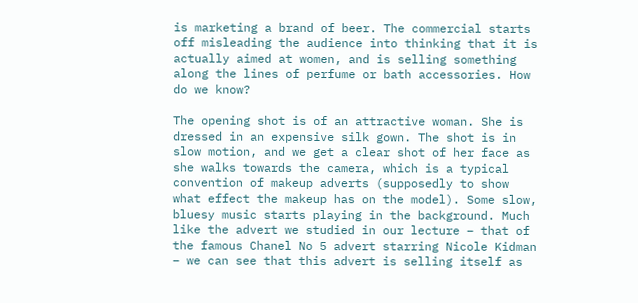is marketing a brand of beer. The commercial starts off misleading the audience into thinking that it is actually aimed at women, and is selling something along the lines of perfume or bath accessories. How do we know?

The opening shot is of an attractive woman. She is dressed in an expensive silk gown. The shot is in slow motion, and we get a clear shot of her face as she walks towards the camera, which is a typical convention of makeup adverts (supposedly to show what effect the makeup has on the model). Some slow, bluesy music starts playing in the background. Much like the advert we studied in our lecture – that of the famous Chanel No 5 advert starring Nicole Kidman – we can see that this advert is selling itself as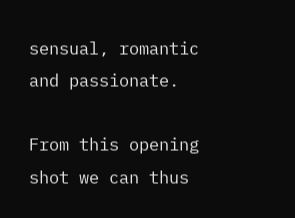sensual, romantic and passionate.

From this opening shot we can thus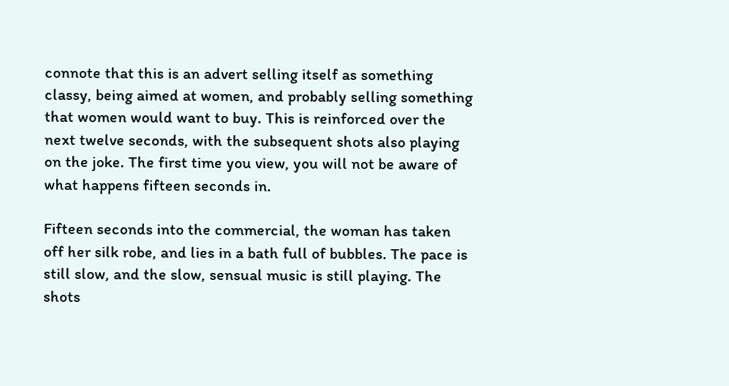connote that this is an advert selling itself as something classy, being aimed at women, and probably selling something that women would want to buy. This is reinforced over the next twelve seconds, with the subsequent shots also playing on the joke. The first time you view, you will not be aware of what happens fifteen seconds in.

Fifteen seconds into the commercial, the woman has taken off her silk robe, and lies in a bath full of bubbles. The pace is still slow, and the slow, sensual music is still playing. The shots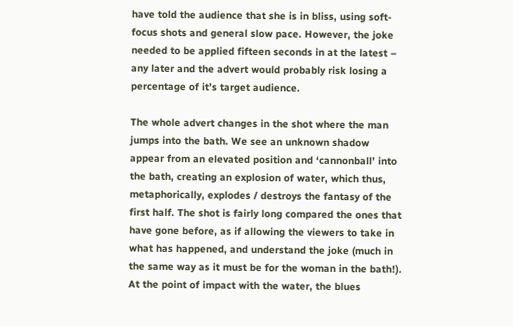have told the audience that she is in bliss, using soft-focus shots and general slow pace. However, the joke needed to be applied fifteen seconds in at the latest – any later and the advert would probably risk losing a percentage of it’s target audience.

The whole advert changes in the shot where the man jumps into the bath. We see an unknown shadow appear from an elevated position and ‘cannonball’ into the bath, creating an explosion of water, which thus, metaphorically, explodes / destroys the fantasy of the first half. The shot is fairly long compared the ones that have gone before, as if allowing the viewers to take in what has happened, and understand the joke (much in the same way as it must be for the woman in the bath!). At the point of impact with the water, the blues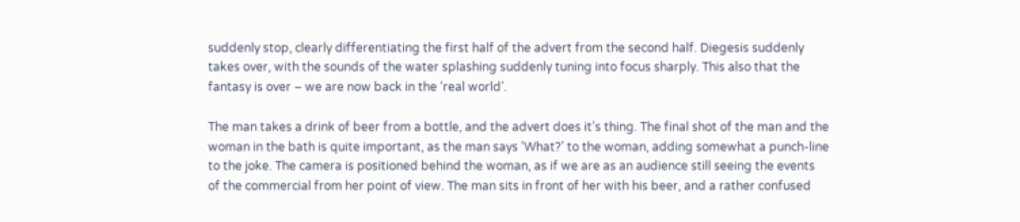suddenly stop, clearly differentiating the first half of the advert from the second half. Diegesis suddenly takes over, with the sounds of the water splashing suddenly tuning into focus sharply. This also that the fantasy is over – we are now back in the ‘real world’.

The man takes a drink of beer from a bottle, and the advert does it’s thing. The final shot of the man and the woman in the bath is quite important, as the man says ‘What?’ to the woman, adding somewhat a punch-line to the joke. The camera is positioned behind the woman, as if we are as an audience still seeing the events of the commercial from her point of view. The man sits in front of her with his beer, and a rather confused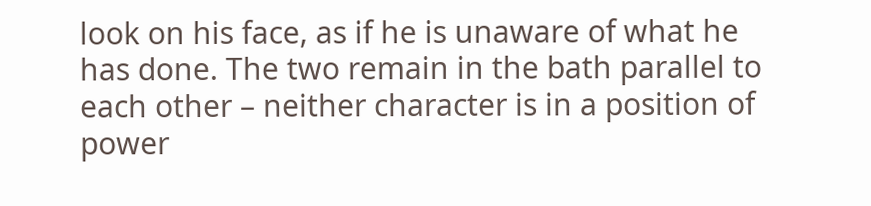look on his face, as if he is unaware of what he has done. The two remain in the bath parallel to each other – neither character is in a position of power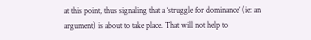at this point, thus signaling that a ‘struggle for dominance’ (ie: an argument) is about to take place. That will not help to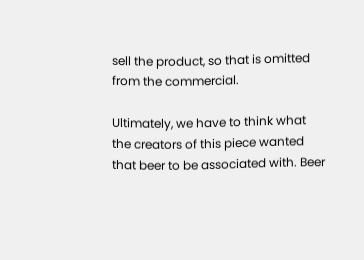sell the product, so that is omitted from the commercial.

Ultimately, we have to think what the creators of this piece wanted that beer to be associated with. Beer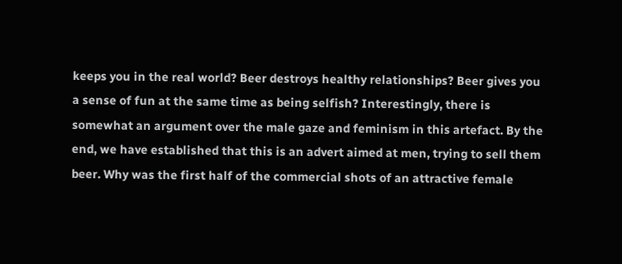keeps you in the real world? Beer destroys healthy relationships? Beer gives you a sense of fun at the same time as being selfish? Interestingly, there is somewhat an argument over the male gaze and feminism in this artefact. By the end, we have established that this is an advert aimed at men, trying to sell them beer. Why was the first half of the commercial shots of an attractive female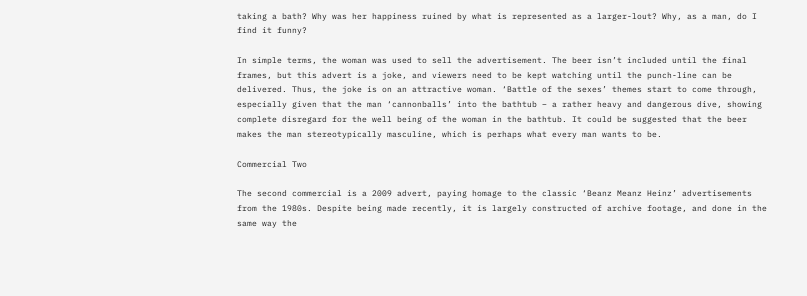taking a bath? Why was her happiness ruined by what is represented as a larger-lout? Why, as a man, do I find it funny?

In simple terms, the woman was used to sell the advertisement. The beer isn’t included until the final frames, but this advert is a joke, and viewers need to be kept watching until the punch-line can be delivered. Thus, the joke is on an attractive woman. ‘Battle of the sexes’ themes start to come through, especially given that the man ‘cannonballs’ into the bathtub – a rather heavy and dangerous dive, showing complete disregard for the well being of the woman in the bathtub. It could be suggested that the beer makes the man stereotypically masculine, which is perhaps what every man wants to be.

Commercial Two

The second commercial is a 2009 advert, paying homage to the classic ‘Beanz Meanz Heinz’ advertisements from the 1980s. Despite being made recently, it is largely constructed of archive footage, and done in the same way the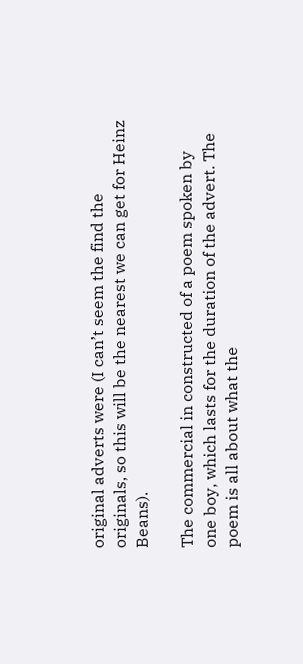original adverts were (I can’t seem the find the originals, so this will be the nearest we can get for Heinz Beans).

The commercial in constructed of a poem spoken by one boy, which lasts for the duration of the advert. The poem is all about what the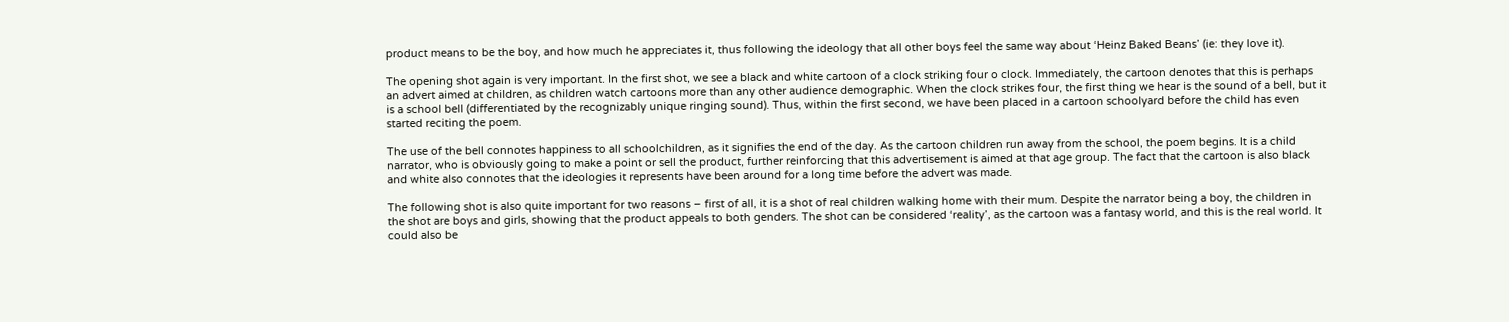product means to be the boy, and how much he appreciates it, thus following the ideology that all other boys feel the same way about ‘Heinz Baked Beans’ (ie: they love it).

The opening shot again is very important. In the first shot, we see a black and white cartoon of a clock striking four o clock. Immediately, the cartoon denotes that this is perhaps an advert aimed at children, as children watch cartoons more than any other audience demographic. When the clock strikes four, the first thing we hear is the sound of a bell, but it is a school bell (differentiated by the recognizably unique ringing sound). Thus, within the first second, we have been placed in a cartoon schoolyard before the child has even started reciting the poem.

The use of the bell connotes happiness to all schoolchildren, as it signifies the end of the day. As the cartoon children run away from the school, the poem begins. It is a child narrator, who is obviously going to make a point or sell the product, further reinforcing that this advertisement is aimed at that age group. The fact that the cartoon is also black and white also connotes that the ideologies it represents have been around for a long time before the advert was made.

The following shot is also quite important for two reasons – first of all, it is a shot of real children walking home with their mum. Despite the narrator being a boy, the children in the shot are boys and girls, showing that the product appeals to both genders. The shot can be considered ‘reality’, as the cartoon was a fantasy world, and this is the real world. It could also be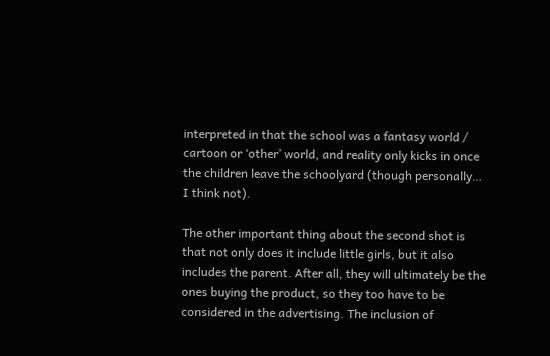interpreted in that the school was a fantasy world / cartoon or ‘other’ world, and reality only kicks in once the children leave the schoolyard (though personally… I think not).

The other important thing about the second shot is that not only does it include little girls, but it also includes the parent. After all, they will ultimately be the ones buying the product, so they too have to be considered in the advertising. The inclusion of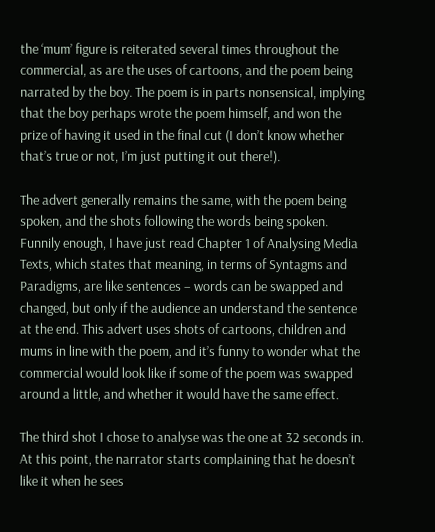the ‘mum’ figure is reiterated several times throughout the commercial, as are the uses of cartoons, and the poem being narrated by the boy. The poem is in parts nonsensical, implying that the boy perhaps wrote the poem himself, and won the prize of having it used in the final cut (I don’t know whether that’s true or not, I’m just putting it out there!).

The advert generally remains the same, with the poem being spoken, and the shots following the words being spoken. Funnily enough, I have just read Chapter 1 of Analysing Media Texts, which states that meaning, in terms of Syntagms and Paradigms, are like sentences – words can be swapped and changed, but only if the audience an understand the sentence at the end. This advert uses shots of cartoons, children and mums in line with the poem, and it’s funny to wonder what the commercial would look like if some of the poem was swapped around a little, and whether it would have the same effect.

The third shot I chose to analyse was the one at 32 seconds in. At this point, the narrator starts complaining that he doesn’t like it when he sees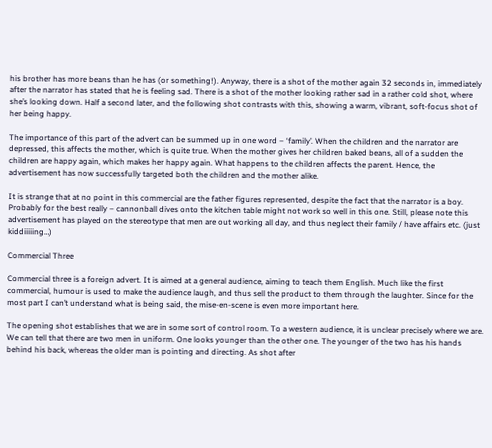his brother has more beans than he has (or something!). Anyway, there is a shot of the mother again 32 seconds in, immediately after the narrator has stated that he is feeling sad. There is a shot of the mother looking rather sad in a rather cold shot, where she’s looking down. Half a second later, and the following shot contrasts with this, showing a warm, vibrant, soft-focus shot of her being happy.

The importance of this part of the advert can be summed up in one word – ‘family’. When the children and the narrator are depressed, this affects the mother, which is quite true. When the mother gives her children baked beans, all of a sudden the children are happy again, which makes her happy again. What happens to the children affects the parent. Hence, the advertisement has now successfully targeted both the children and the mother alike.

It is strange that at no point in this commercial are the father figures represented, despite the fact that the narrator is a boy. Probably for the best really – cannonball dives onto the kitchen table might not work so well in this one. Still, please note this advertisement has played on the stereotype that men are out working all day, and thus neglect their family / have affairs etc. (just kiddiiiiing…)

Commercial Three

Commercial three is a foreign advert. It is aimed at a general audience, aiming to teach them English. Much like the first commercial, humour is used to make the audience laugh, and thus sell the product to them through the laughter. Since for the most part I can’t understand what is being said, the mise-en-scene is even more important here.

The opening shot establishes that we are in some sort of control room. To a western audience, it is unclear precisely where we are. We can tell that there are two men in uniform. One looks younger than the other one. The younger of the two has his hands behind his back, whereas the older man is pointing and directing. As shot after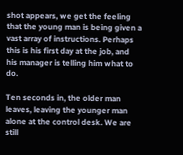shot appears, we get the feeling that the young man is being given a vast array of instructions. Perhaps this is his first day at the job, and his manager is telling him what to do.

Ten seconds in, the older man leaves, leaving the younger man alone at the control desk. We are still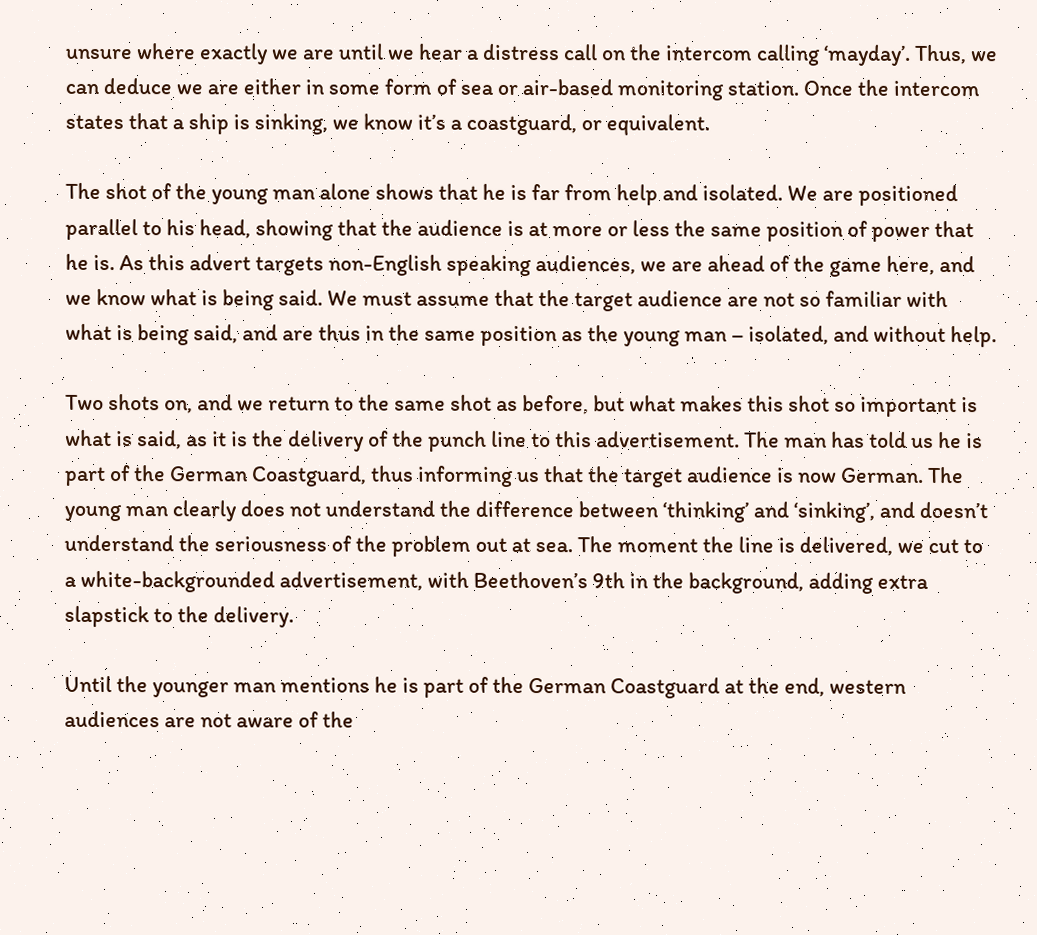unsure where exactly we are until we hear a distress call on the intercom calling ‘mayday’. Thus, we can deduce we are either in some form of sea or air-based monitoring station. Once the intercom states that a ship is sinking, we know it’s a coastguard, or equivalent.

The shot of the young man alone shows that he is far from help and isolated. We are positioned parallel to his head, showing that the audience is at more or less the same position of power that he is. As this advert targets non-English speaking audiences, we are ahead of the game here, and we know what is being said. We must assume that the target audience are not so familiar with what is being said, and are thus in the same position as the young man – isolated, and without help.

Two shots on, and we return to the same shot as before, but what makes this shot so important is what is said, as it is the delivery of the punch line to this advertisement. The man has told us he is part of the German Coastguard, thus informing us that the target audience is now German. The young man clearly does not understand the difference between ‘thinking’ and ‘sinking’, and doesn’t understand the seriousness of the problem out at sea. The moment the line is delivered, we cut to a white-backgrounded advertisement, with Beethoven’s 9th in the background, adding extra slapstick to the delivery.

Until the younger man mentions he is part of the German Coastguard at the end, western audiences are not aware of the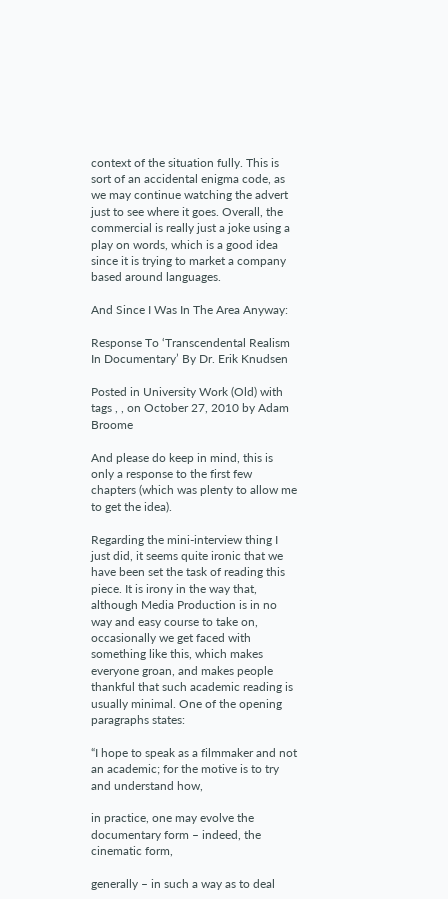context of the situation fully. This is sort of an accidental enigma code, as we may continue watching the advert just to see where it goes. Overall, the commercial is really just a joke using a play on words, which is a good idea since it is trying to market a company based around languages.

And Since I Was In The Area Anyway:

Response To ‘Transcendental Realism In Documentary’ By Dr. Erik Knudsen

Posted in University Work (Old) with tags , , on October 27, 2010 by Adam Broome

And please do keep in mind, this is only a response to the first few chapters (which was plenty to allow me to get the idea).

Regarding the mini-interview thing I just did, it seems quite ironic that we have been set the task of reading this piece. It is irony in the way that, although Media Production is in no way and easy course to take on, occasionally we get faced with something like this, which makes everyone groan, and makes people thankful that such academic reading is usually minimal. One of the opening paragraphs states:

“I hope to speak as a filmmaker and not an academic; for the motive is to try and understand how,

in practice, one may evolve the documentary form – indeed, the cinematic form,

generally – in such a way as to deal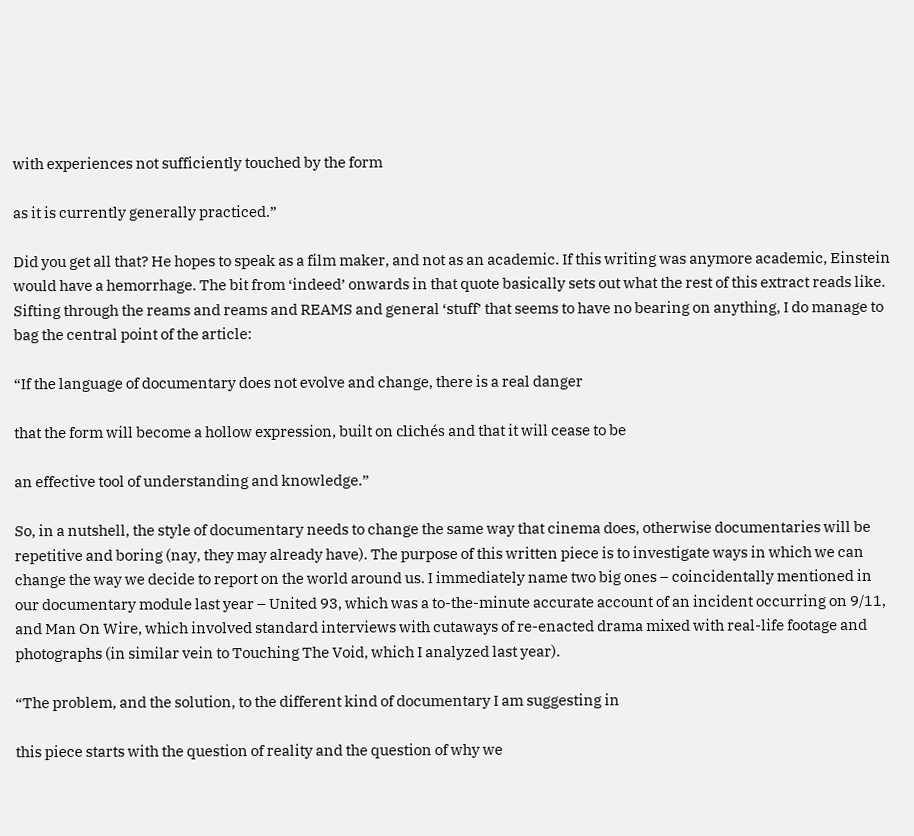with experiences not sufficiently touched by the form

as it is currently generally practiced.”

Did you get all that? He hopes to speak as a film maker, and not as an academic. If this writing was anymore academic, Einstein would have a hemorrhage. The bit from ‘indeed’ onwards in that quote basically sets out what the rest of this extract reads like. Sifting through the reams and reams and REAMS and general ‘stuff’ that seems to have no bearing on anything, I do manage to bag the central point of the article:

“If the language of documentary does not evolve and change, there is a real danger

that the form will become a hollow expression, built on clichés and that it will cease to be

an effective tool of understanding and knowledge.”

So, in a nutshell, the style of documentary needs to change the same way that cinema does, otherwise documentaries will be repetitive and boring (nay, they may already have). The purpose of this written piece is to investigate ways in which we can change the way we decide to report on the world around us. I immediately name two big ones – coincidentally mentioned in our documentary module last year – United 93, which was a to-the-minute accurate account of an incident occurring on 9/11, and Man On Wire, which involved standard interviews with cutaways of re-enacted drama mixed with real-life footage and photographs (in similar vein to Touching The Void, which I analyzed last year).

“The problem, and the solution, to the different kind of documentary I am suggesting in

this piece starts with the question of reality and the question of why we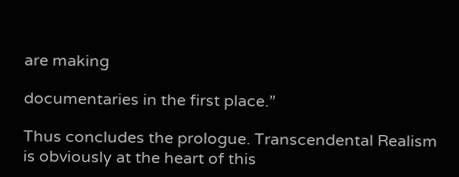are making

documentaries in the first place.”

Thus concludes the prologue. Transcendental Realism is obviously at the heart of this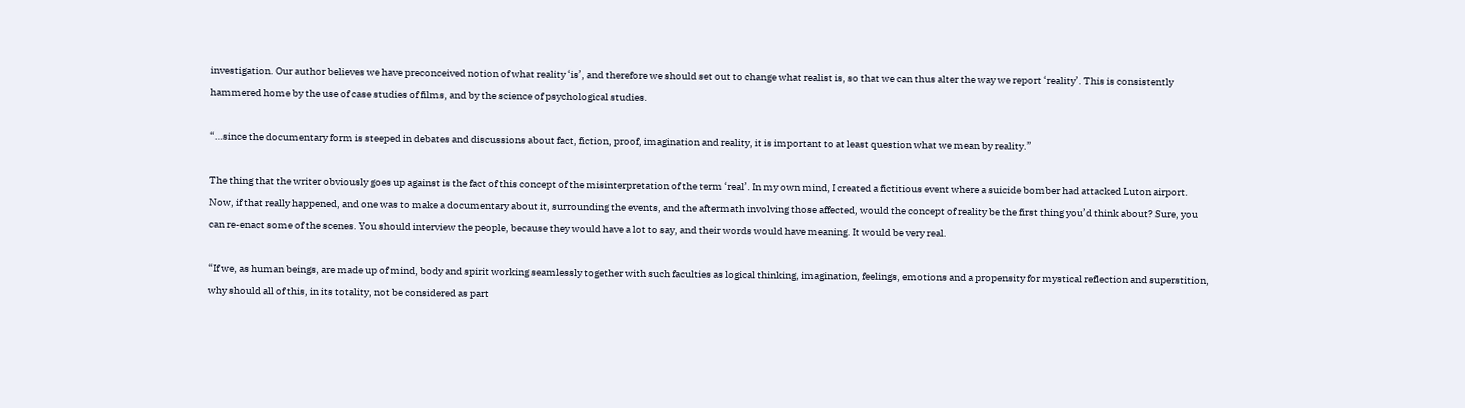investigation. Our author believes we have preconceived notion of what reality ‘is’, and therefore we should set out to change what realist is, so that we can thus alter the way we report ‘reality’. This is consistently hammered home by the use of case studies of films, and by the science of psychological studies.

“…since the documentary form is steeped in debates and discussions about fact, fiction, proof, imagination and reality, it is important to at least question what we mean by reality.”

The thing that the writer obviously goes up against is the fact of this concept of the misinterpretation of the term ‘real’. In my own mind, I created a fictitious event where a suicide bomber had attacked Luton airport. Now, if that really happened, and one was to make a documentary about it, surrounding the events, and the aftermath involving those affected, would the concept of reality be the first thing you’d think about? Sure, you can re-enact some of the scenes. You should interview the people, because they would have a lot to say, and their words would have meaning. It would be very real.

“If we, as human beings, are made up of mind, body and spirit working seamlessly together with such faculties as logical thinking, imagination, feelings, emotions and a propensity for mystical reflection and superstition, why should all of this, in its totality, not be considered as part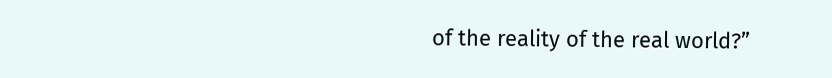of the reality of the real world?”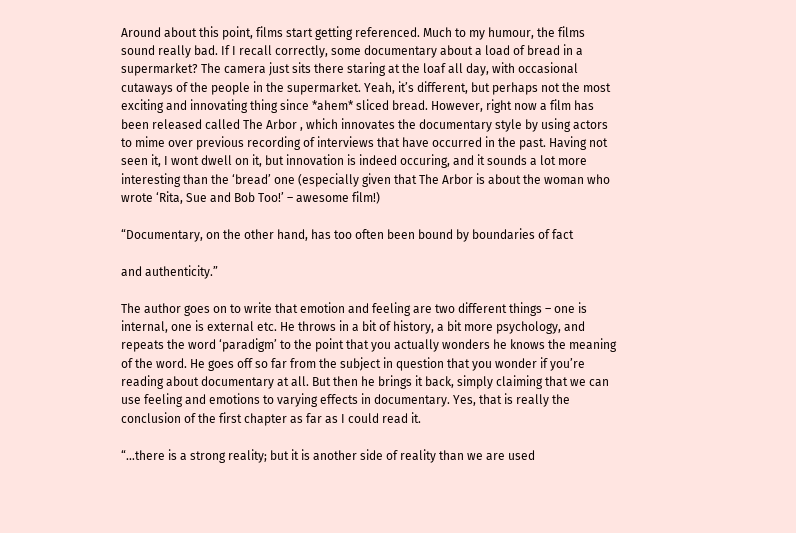Around about this point, films start getting referenced. Much to my humour, the films sound really bad. If I recall correctly, some documentary about a load of bread in a supermarket? The camera just sits there staring at the loaf all day, with occasional cutaways of the people in the supermarket. Yeah, it’s different, but perhaps not the most exciting and innovating thing since *ahem* sliced bread. However, right now a film has been released called The Arbor , which innovates the documentary style by using actors to mime over previous recording of interviews that have occurred in the past. Having not seen it, I wont dwell on it, but innovation is indeed occuring, and it sounds a lot more interesting than the ‘bread’ one (especially given that The Arbor is about the woman who wrote ‘Rita, Sue and Bob Too!’ – awesome film!)

“Documentary, on the other hand, has too often been bound by boundaries of fact

and authenticity.”

The author goes on to write that emotion and feeling are two different things – one is internal, one is external etc. He throws in a bit of history, a bit more psychology, and repeats the word ‘paradigm’ to the point that you actually wonders he knows the meaning of the word. He goes off so far from the subject in question that you wonder if you’re reading about documentary at all. But then he brings it back, simply claiming that we can use feeling and emotions to varying effects in documentary. Yes, that is really the conclusion of the first chapter as far as I could read it.

“…there is a strong reality; but it is another side of reality than we are used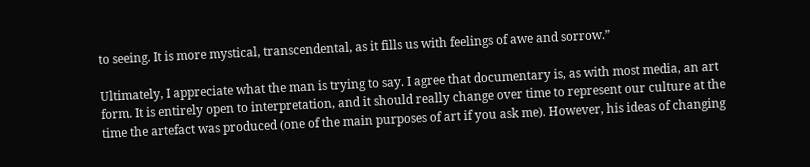to seeing. It is more mystical, transcendental, as it fills us with feelings of awe and sorrow.”

Ultimately, I appreciate what the man is trying to say. I agree that documentary is, as with most media, an art form. It is entirely open to interpretation, and it should really change over time to represent our culture at the time the artefact was produced (one of the main purposes of art if you ask me). However, his ideas of changing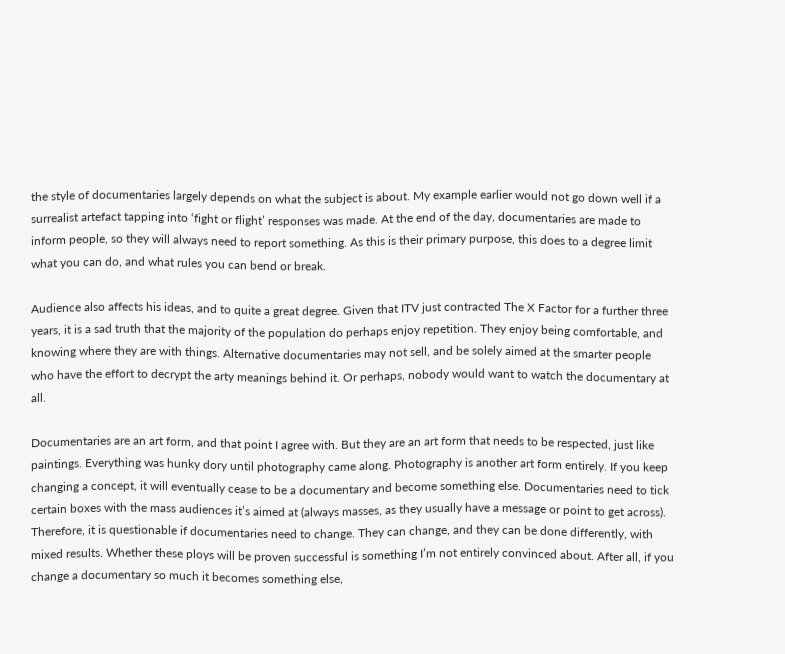the style of documentaries largely depends on what the subject is about. My example earlier would not go down well if a surrealist artefact tapping into ‘fight or flight’ responses was made. At the end of the day, documentaries are made to inform people, so they will always need to report something. As this is their primary purpose, this does to a degree limit what you can do, and what rules you can bend or break.

Audience also affects his ideas, and to quite a great degree. Given that ITV just contracted The X Factor for a further three years, it is a sad truth that the majority of the population do perhaps enjoy repetition. They enjoy being comfortable, and knowing where they are with things. Alternative documentaries may not sell, and be solely aimed at the smarter people who have the effort to decrypt the arty meanings behind it. Or perhaps, nobody would want to watch the documentary at all.

Documentaries are an art form, and that point I agree with. But they are an art form that needs to be respected, just like paintings. Everything was hunky dory until photography came along. Photography is another art form entirely. If you keep changing a concept, it will eventually cease to be a documentary and become something else. Documentaries need to tick certain boxes with the mass audiences it’s aimed at (always masses, as they usually have a message or point to get across). Therefore, it is questionable if documentaries need to change. They can change, and they can be done differently, with mixed results. Whether these ploys will be proven successful is something I’m not entirely convinced about. After all, if you change a documentary so much it becomes something else,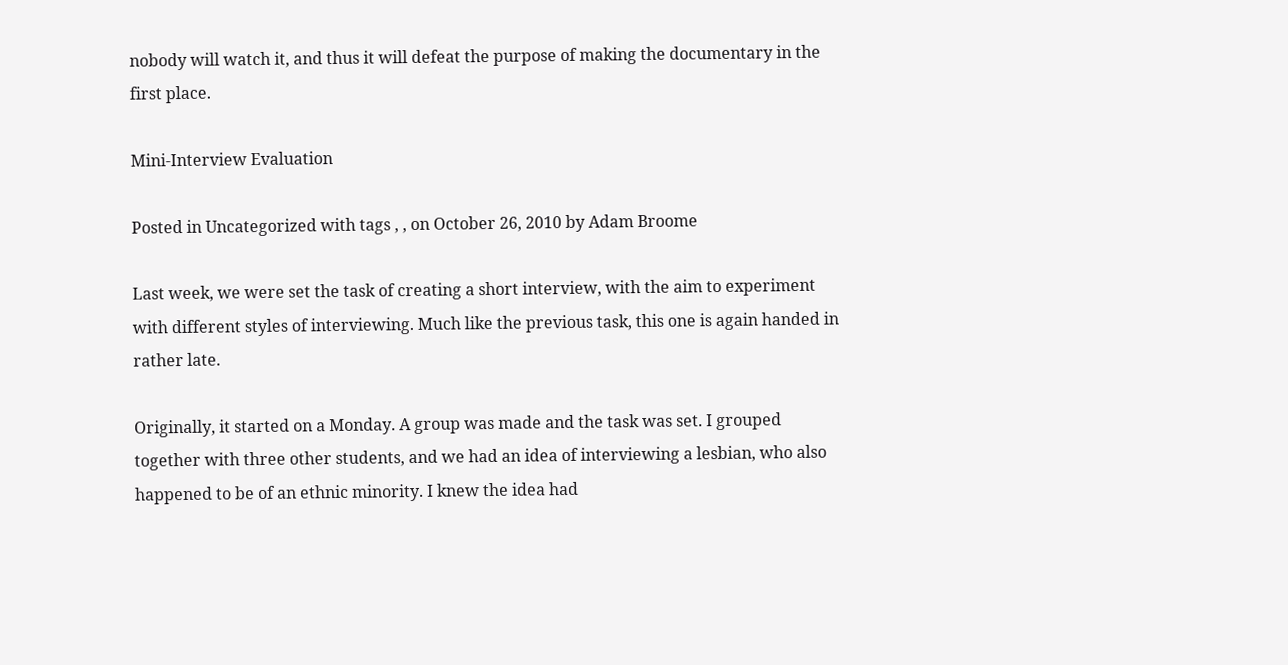nobody will watch it, and thus it will defeat the purpose of making the documentary in the first place.

Mini-Interview Evaluation

Posted in Uncategorized with tags , , on October 26, 2010 by Adam Broome

Last week, we were set the task of creating a short interview, with the aim to experiment with different styles of interviewing. Much like the previous task, this one is again handed in rather late.

Originally, it started on a Monday. A group was made and the task was set. I grouped together with three other students, and we had an idea of interviewing a lesbian, who also happened to be of an ethnic minority. I knew the idea had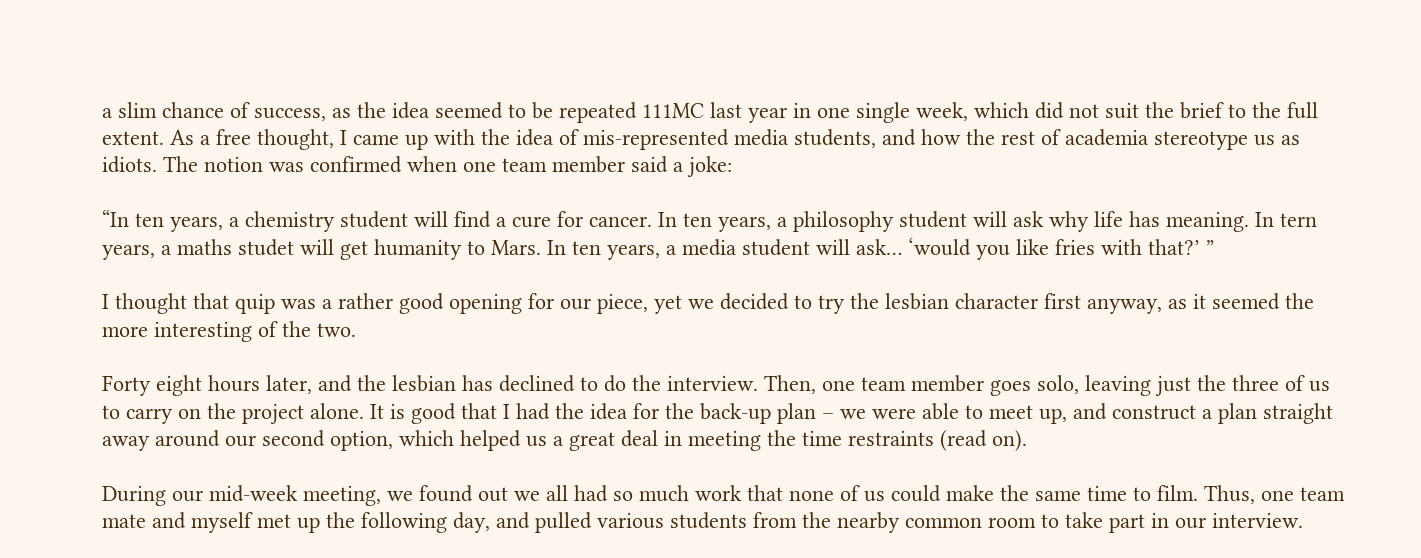a slim chance of success, as the idea seemed to be repeated 111MC last year in one single week, which did not suit the brief to the full extent. As a free thought, I came up with the idea of mis-represented media students, and how the rest of academia stereotype us as idiots. The notion was confirmed when one team member said a joke:

“In ten years, a chemistry student will find a cure for cancer. In ten years, a philosophy student will ask why life has meaning. In tern years, a maths studet will get humanity to Mars. In ten years, a media student will ask… ‘would you like fries with that?’ ”

I thought that quip was a rather good opening for our piece, yet we decided to try the lesbian character first anyway, as it seemed the more interesting of the two.

Forty eight hours later, and the lesbian has declined to do the interview. Then, one team member goes solo, leaving just the three of us to carry on the project alone. It is good that I had the idea for the back-up plan – we were able to meet up, and construct a plan straight away around our second option, which helped us a great deal in meeting the time restraints (read on).

During our mid-week meeting, we found out we all had so much work that none of us could make the same time to film. Thus, one team mate and myself met up the following day, and pulled various students from the nearby common room to take part in our interview.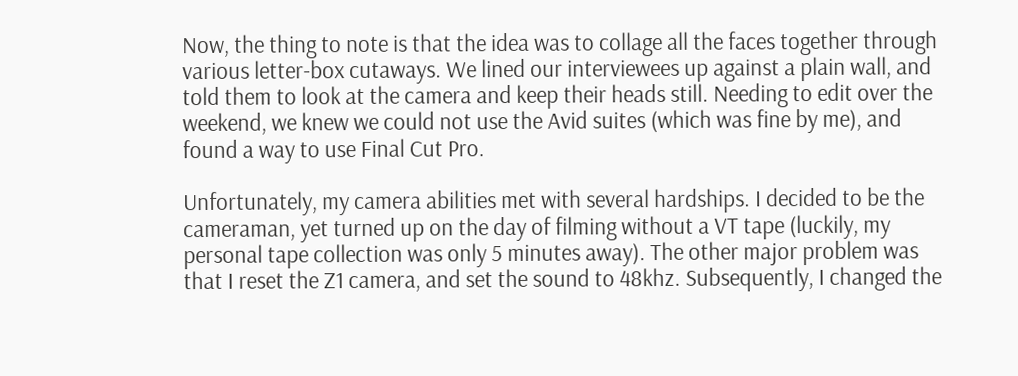Now, the thing to note is that the idea was to collage all the faces together through various letter-box cutaways. We lined our interviewees up against a plain wall, and told them to look at the camera and keep their heads still. Needing to edit over the weekend, we knew we could not use the Avid suites (which was fine by me), and found a way to use Final Cut Pro.

Unfortunately, my camera abilities met with several hardships. I decided to be the cameraman, yet turned up on the day of filming without a VT tape (luckily, my personal tape collection was only 5 minutes away). The other major problem was that I reset the Z1 camera, and set the sound to 48khz. Subsequently, I changed the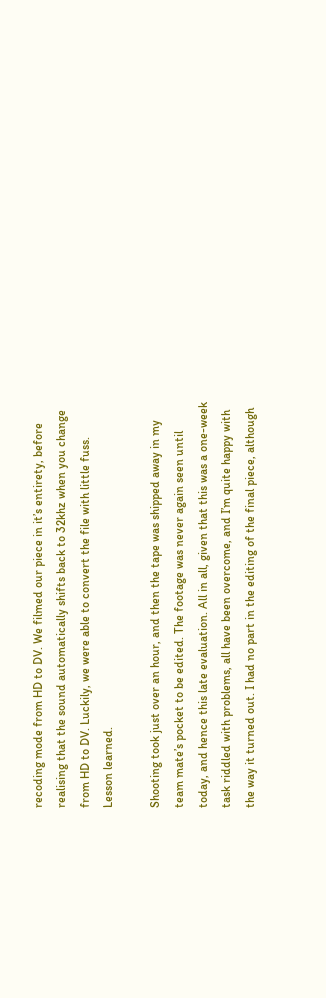recoding mode from HD to DV. We filmed our piece in it’s entirety, before realising that the sound automatically shifts back to 32khz when you change from HD to DV. Luckily, we were able to convert the file with little fuss. Lesson learned.

Shooting took just over an hour, and then the tape was shipped away in my team mate’s pocket to be edited. The footage was never again seen until today, and hence this late evaluation. All in all, given that this was a one-week task riddled with problems, all have been overcome, and I’m quite happy with the way it turned out. I had no part in the editing of the final piece, although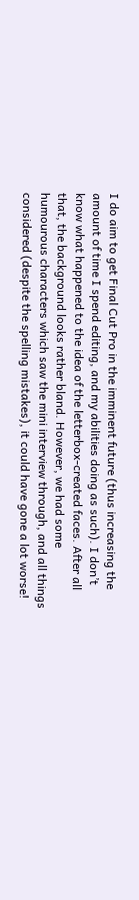I do aim to get Final Cut Pro in the imminent future (thus increasing the amount of time I spend editing, and my abilities doing as such). I don’t know what happened to the idea of the letterbox-created faces. After all that, the background looks rather bland. However, we had some humourous characters which saw the mini interview through, and all things considered (despite the spelling mistakes), it could have gone a lot worse!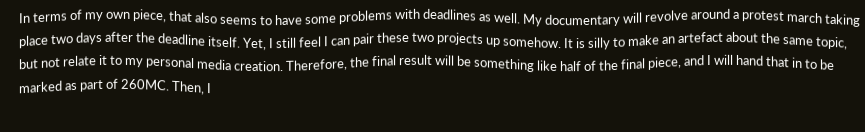In terms of my own piece, that also seems to have some problems with deadlines as well. My documentary will revolve around a protest march taking place two days after the deadline itself. Yet, I still feel I can pair these two projects up somehow. It is silly to make an artefact about the same topic, but not relate it to my personal media creation. Therefore, the final result will be something like half of the final piece, and I will hand that in to be marked as part of 260MC. Then, I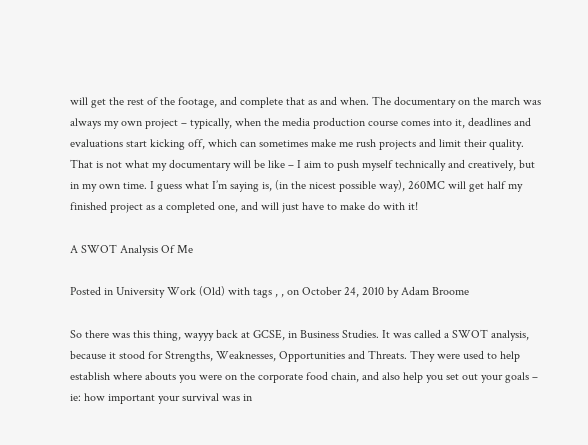will get the rest of the footage, and complete that as and when. The documentary on the march was always my own project – typically, when the media production course comes into it, deadlines and evaluations start kicking off, which can sometimes make me rush projects and limit their quality. That is not what my documentary will be like – I aim to push myself technically and creatively, but in my own time. I guess what I’m saying is, (in the nicest possible way), 260MC will get half my finished project as a completed one, and will just have to make do with it!

A SWOT Analysis Of Me

Posted in University Work (Old) with tags , , on October 24, 2010 by Adam Broome

So there was this thing, wayyy back at GCSE, in Business Studies. It was called a SWOT analysis, because it stood for Strengths, Weaknesses, Opportunities and Threats. They were used to help establish where abouts you were on the corporate food chain, and also help you set out your goals – ie: how important your survival was in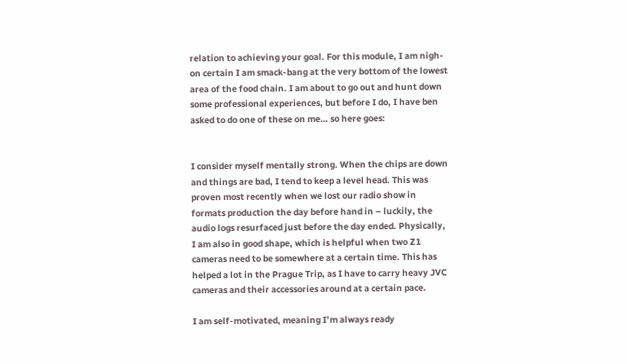relation to achieving your goal. For this module, I am nigh-on certain I am smack-bang at the very bottom of the lowest area of the food chain. I am about to go out and hunt down some professional experiences, but before I do, I have ben asked to do one of these on me… so here goes:


I consider myself mentally strong. When the chips are down and things are bad, I tend to keep a level head. This was proven most recently when we lost our radio show in formats production the day before hand in – luckily, the audio logs resurfaced just before the day ended. Physically, I am also in good shape, which is helpful when two Z1 cameras need to be somewhere at a certain time. This has helped a lot in the Prague Trip, as I have to carry heavy JVC cameras and their accessories around at a certain pace.

I am self-motivated, meaning I’m always ready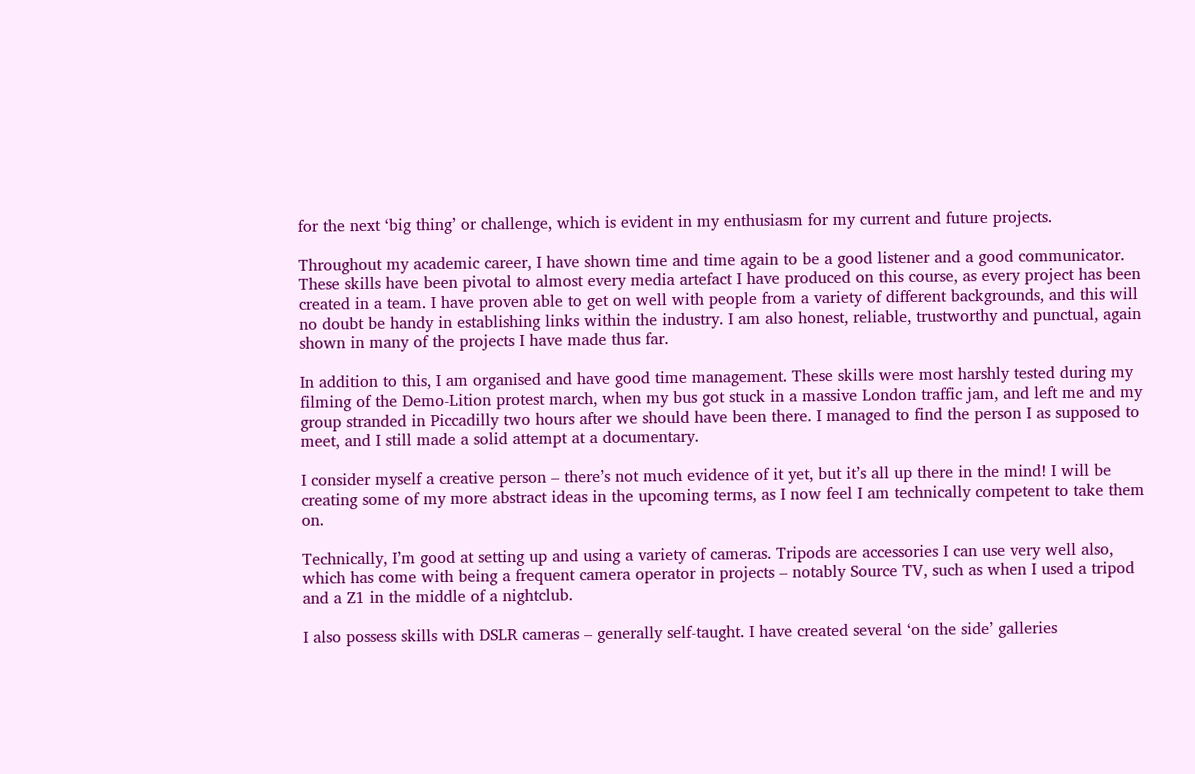for the next ‘big thing’ or challenge, which is evident in my enthusiasm for my current and future projects.

Throughout my academic career, I have shown time and time again to be a good listener and a good communicator. These skills have been pivotal to almost every media artefact I have produced on this course, as every project has been created in a team. I have proven able to get on well with people from a variety of different backgrounds, and this will no doubt be handy in establishing links within the industry. I am also honest, reliable, trustworthy and punctual, again shown in many of the projects I have made thus far.

In addition to this, I am organised and have good time management. These skills were most harshly tested during my filming of the Demo-Lition protest march, when my bus got stuck in a massive London traffic jam, and left me and my group stranded in Piccadilly two hours after we should have been there. I managed to find the person I as supposed to meet, and I still made a solid attempt at a documentary.

I consider myself a creative person – there’s not much evidence of it yet, but it’s all up there in the mind! I will be creating some of my more abstract ideas in the upcoming terms, as I now feel I am technically competent to take them on.

Technically, I’m good at setting up and using a variety of cameras. Tripods are accessories I can use very well also, which has come with being a frequent camera operator in projects – notably Source TV, such as when I used a tripod and a Z1 in the middle of a nightclub.

I also possess skills with DSLR cameras – generally self-taught. I have created several ‘on the side’ galleries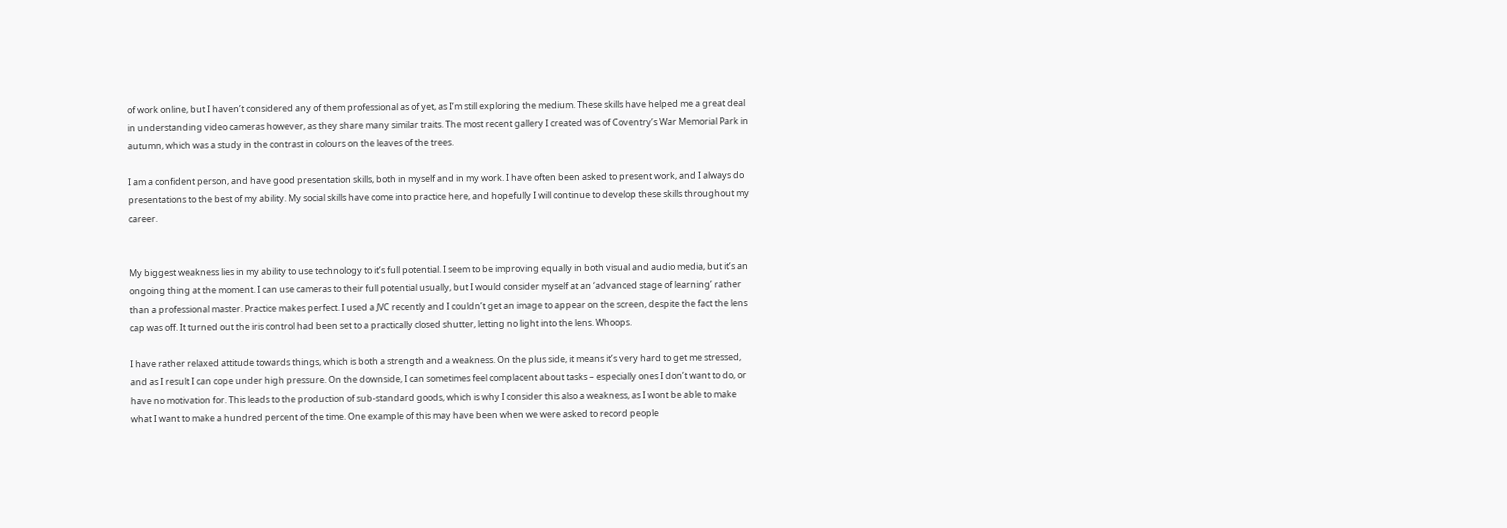of work online, but I haven’t considered any of them professional as of yet, as I’m still exploring the medium. These skills have helped me a great deal in understanding video cameras however, as they share many similar traits. The most recent gallery I created was of Coventry’s War Memorial Park in autumn, which was a study in the contrast in colours on the leaves of the trees.

I am a confident person, and have good presentation skills, both in myself and in my work. I have often been asked to present work, and I always do presentations to the best of my ability. My social skills have come into practice here, and hopefully I will continue to develop these skills throughout my career.


My biggest weakness lies in my ability to use technology to it’s full potential. I seem to be improving equally in both visual and audio media, but it’s an ongoing thing at the moment. I can use cameras to their full potential usually, but I would consider myself at an ‘advanced stage of learning’ rather than a professional master. Practice makes perfect. I used a JVC recently and I couldn’t get an image to appear on the screen, despite the fact the lens cap was off. It turned out the iris control had been set to a practically closed shutter, letting no light into the lens. Whoops.

I have rather relaxed attitude towards things, which is both a strength and a weakness. On the plus side, it means it’s very hard to get me stressed, and as I result I can cope under high pressure. On the downside, I can sometimes feel complacent about tasks – especially ones I don’t want to do, or have no motivation for. This leads to the production of sub-standard goods, which is why I consider this also a weakness, as I wont be able to make what I want to make a hundred percent of the time. One example of this may have been when we were asked to record people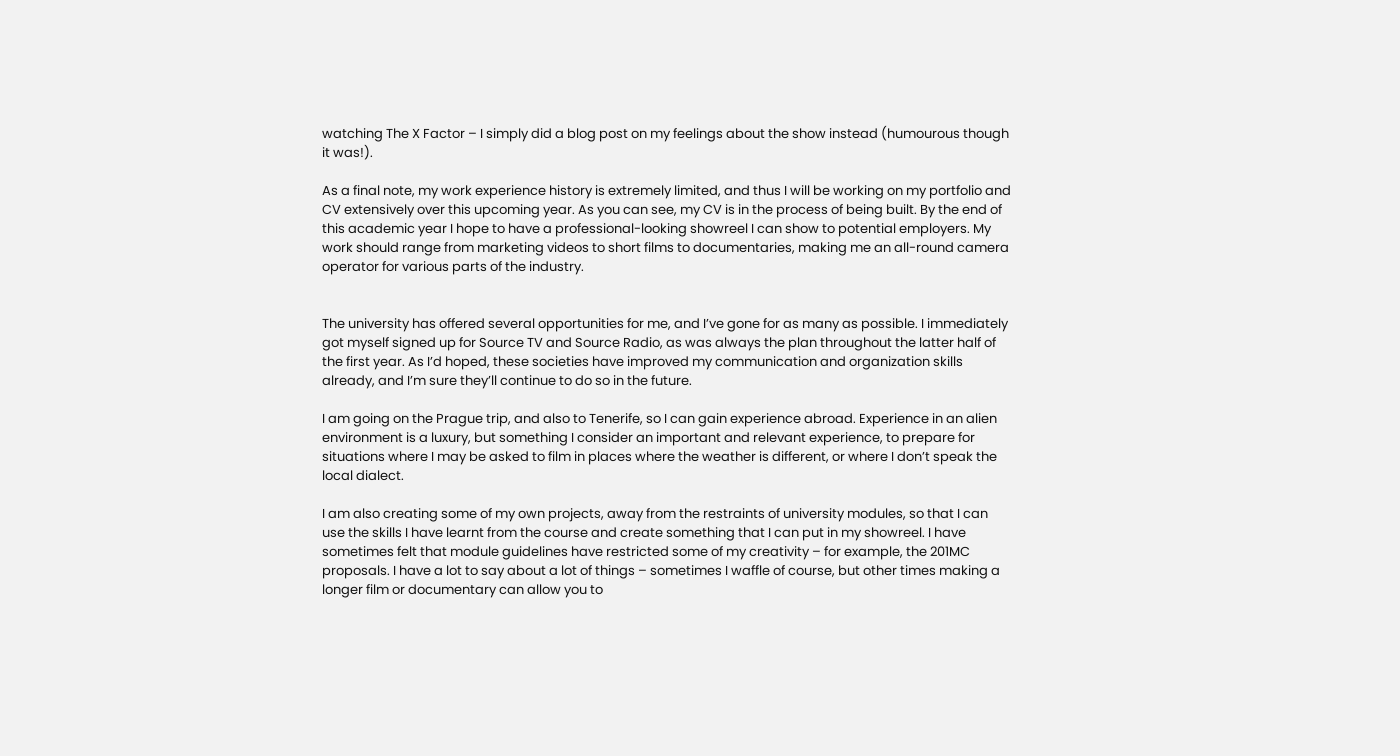watching The X Factor – I simply did a blog post on my feelings about the show instead (humourous though it was!).

As a final note, my work experience history is extremely limited, and thus I will be working on my portfolio and CV extensively over this upcoming year. As you can see, my CV is in the process of being built. By the end of this academic year I hope to have a professional-looking showreel I can show to potential employers. My work should range from marketing videos to short films to documentaries, making me an all-round camera operator for various parts of the industry.


The university has offered several opportunities for me, and I’ve gone for as many as possible. I immediately got myself signed up for Source TV and Source Radio, as was always the plan throughout the latter half of the first year. As I’d hoped, these societies have improved my communication and organization skills already, and I’m sure they’ll continue to do so in the future.

I am going on the Prague trip, and also to Tenerife, so I can gain experience abroad. Experience in an alien environment is a luxury, but something I consider an important and relevant experience, to prepare for situations where I may be asked to film in places where the weather is different, or where I don’t speak the local dialect.

I am also creating some of my own projects, away from the restraints of university modules, so that I can use the skills I have learnt from the course and create something that I can put in my showreel. I have sometimes felt that module guidelines have restricted some of my creativity – for example, the 201MC proposals. I have a lot to say about a lot of things – sometimes I waffle of course, but other times making a longer film or documentary can allow you to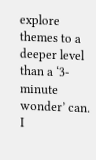explore themes to a deeper level than a ‘3-minute wonder’ can. I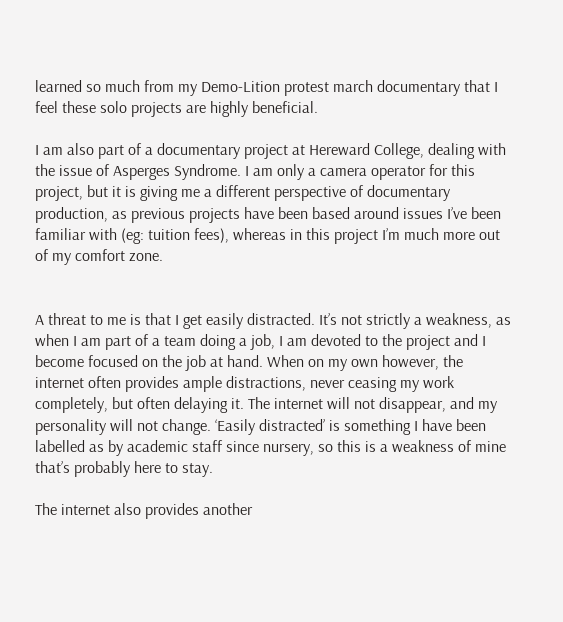learned so much from my Demo-Lition protest march documentary that I feel these solo projects are highly beneficial.

I am also part of a documentary project at Hereward College, dealing with the issue of Asperges Syndrome. I am only a camera operator for this project, but it is giving me a different perspective of documentary production, as previous projects have been based around issues I’ve been familiar with (eg: tuition fees), whereas in this project I’m much more out of my comfort zone.


A threat to me is that I get easily distracted. It’s not strictly a weakness, as when I am part of a team doing a job, I am devoted to the project and I become focused on the job at hand. When on my own however, the internet often provides ample distractions, never ceasing my work completely, but often delaying it. The internet will not disappear, and my personality will not change. ‘Easily distracted’ is something I have been labelled as by academic staff since nursery, so this is a weakness of mine that’s probably here to stay.

The internet also provides another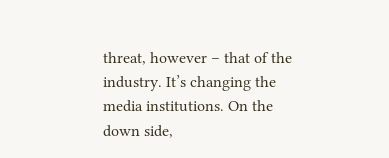threat, however – that of the industry. It’s changing the media institutions. On the down side,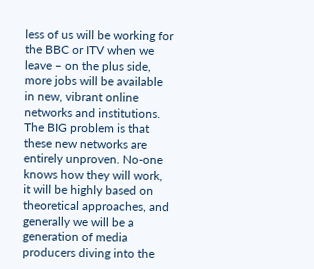less of us will be working for the BBC or ITV when we leave – on the plus side, more jobs will be available in new, vibrant online networks and institutions. The BIG problem is that these new networks are entirely unproven. No-one knows how they will work, it will be highly based on theoretical approaches, and generally we will be a generation of media producers diving into the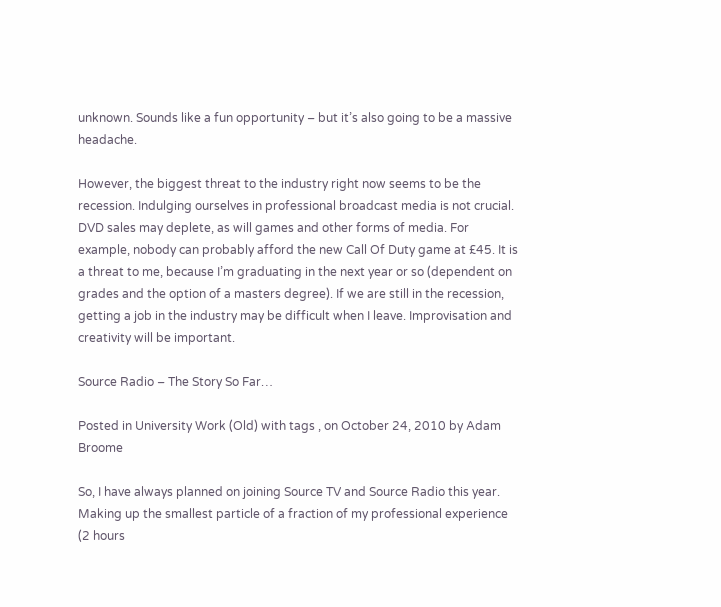unknown. Sounds like a fun opportunity – but it’s also going to be a massive headache.

However, the biggest threat to the industry right now seems to be the recession. Indulging ourselves in professional broadcast media is not crucial. DVD sales may deplete, as will games and other forms of media. For example, nobody can probably afford the new Call Of Duty game at £45. It is a threat to me, because I’m graduating in the next year or so (dependent on grades and the option of a masters degree). If we are still in the recession, getting a job in the industry may be difficult when I leave. Improvisation and creativity will be important.

Source Radio – The Story So Far…

Posted in University Work (Old) with tags , on October 24, 2010 by Adam Broome

So, I have always planned on joining Source TV and Source Radio this year. Making up the smallest particle of a fraction of my professional experience (2 hours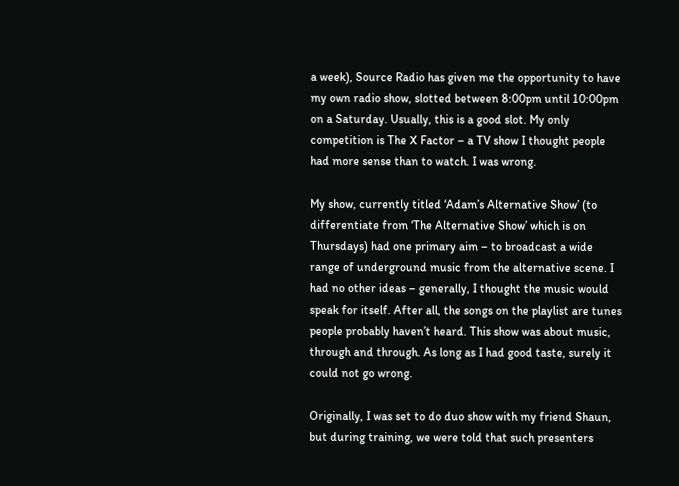a week), Source Radio has given me the opportunity to have my own radio show, slotted between 8:00pm until 10:00pm on a Saturday. Usually, this is a good slot. My only competition is The X Factor – a TV show I thought people had more sense than to watch. I was wrong.

My show, currently titled ‘Adam’s Alternative Show’ (to differentiate from ‘The Alternative Show’ which is on Thursdays) had one primary aim – to broadcast a wide range of underground music from the alternative scene. I had no other ideas – generally, I thought the music would speak for itself. After all, the songs on the playlist are tunes people probably haven’t heard. This show was about music, through and through. As long as I had good taste, surely it could not go wrong.

Originally, I was set to do duo show with my friend Shaun, but during training, we were told that such presenters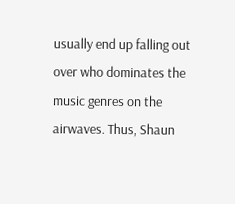usually end up falling out over who dominates the music genres on the airwaves. Thus, Shaun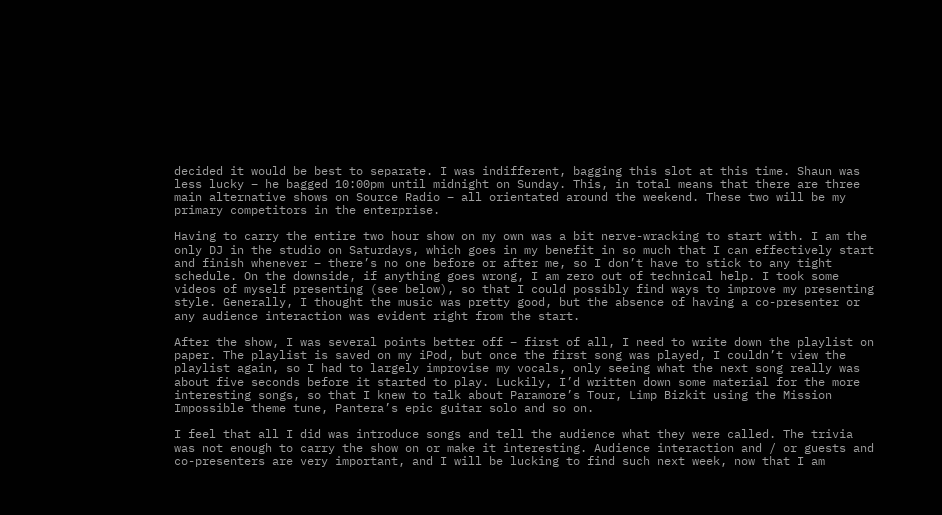decided it would be best to separate. I was indifferent, bagging this slot at this time. Shaun was less lucky – he bagged 10:00pm until midnight on Sunday. This, in total means that there are three main alternative shows on Source Radio – all orientated around the weekend. These two will be my primary competitors in the enterprise.

Having to carry the entire two hour show on my own was a bit nerve-wracking to start with. I am the only DJ in the studio on Saturdays, which goes in my benefit in so much that I can effectively start and finish whenever – there’s no one before or after me, so I don’t have to stick to any tight schedule. On the downside, if anything goes wrong, I am zero out of technical help. I took some videos of myself presenting (see below), so that I could possibly find ways to improve my presenting style. Generally, I thought the music was pretty good, but the absence of having a co-presenter or any audience interaction was evident right from the start.

After the show, I was several points better off – first of all, I need to write down the playlist on paper. The playlist is saved on my iPod, but once the first song was played, I couldn’t view the playlist again, so I had to largely improvise my vocals, only seeing what the next song really was about five seconds before it started to play. Luckily, I’d written down some material for the more interesting songs, so that I knew to talk about Paramore’s Tour, Limp Bizkit using the Mission Impossible theme tune, Pantera’s epic guitar solo and so on.

I feel that all I did was introduce songs and tell the audience what they were called. The trivia was not enough to carry the show on or make it interesting. Audience interaction and / or guests and co-presenters are very important, and I will be lucking to find such next week, now that I am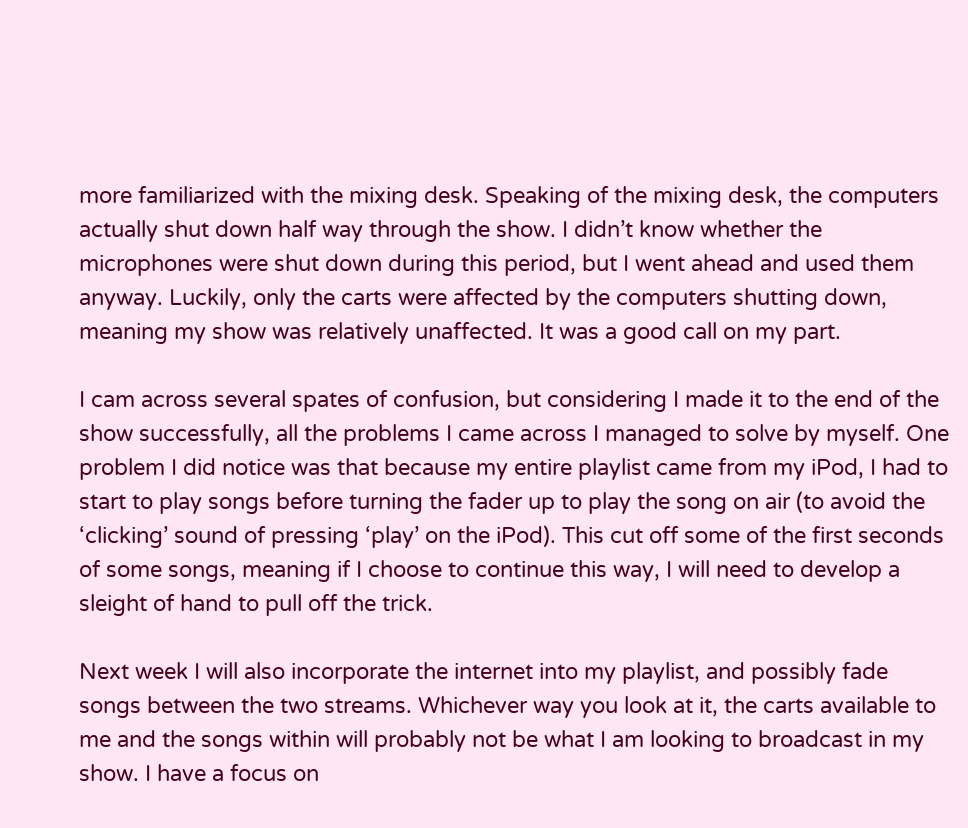more familiarized with the mixing desk. Speaking of the mixing desk, the computers actually shut down half way through the show. I didn’t know whether the microphones were shut down during this period, but I went ahead and used them anyway. Luckily, only the carts were affected by the computers shutting down, meaning my show was relatively unaffected. It was a good call on my part.

I cam across several spates of confusion, but considering I made it to the end of the show successfully, all the problems I came across I managed to solve by myself. One problem I did notice was that because my entire playlist came from my iPod, I had to start to play songs before turning the fader up to play the song on air (to avoid the ‘clicking’ sound of pressing ‘play’ on the iPod). This cut off some of the first seconds of some songs, meaning if I choose to continue this way, I will need to develop a sleight of hand to pull off the trick.

Next week I will also incorporate the internet into my playlist, and possibly fade songs between the two streams. Whichever way you look at it, the carts available to me and the songs within will probably not be what I am looking to broadcast in my show. I have a focus on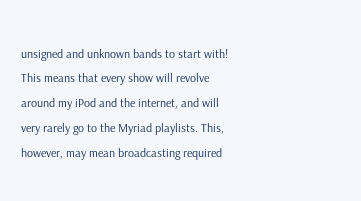unsigned and unknown bands to start with! This means that every show will revolve around my iPod and the internet, and will very rarely go to the Myriad playlists. This, however, may mean broadcasting required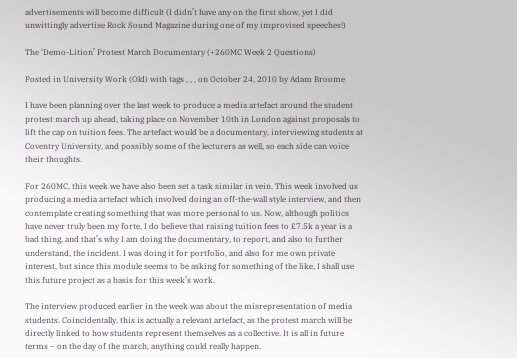advertisements will become difficult (I didn’t have any on the first show, yet I did unwittingly advertise Rock Sound Magazine during one of my improvised speeches!)

The ‘Demo-Lition’ Protest March Documentary (+260MC Week 2 Questions)

Posted in University Work (Old) with tags , , , on October 24, 2010 by Adam Broome

I have been planning over the last week to produce a media artefact around the student protest march up ahead, taking place on November 10th in London against proposals to lift the cap on tuition fees. The artefact would be a documentary, interviewing students at Coventry University, and possibly some of the lecturers as well, so each side can voice their thoughts.

For 260MC, this week we have also been set a task similar in vein. This week involved us producing a media artefact which involved doing an off-the-wall style interview, and then contemplate creating something that was more personal to us. Now, although politics have never truly been my forte, I do believe that raising tuition fees to £7.5k a year is a bad thing, and that’s why I am doing the documentary, to report, and also to further understand, the incident. I was doing it for portfolio, and also for me own private interest, but since this module seems to be asking for something of the like, I shall use this future project as a basis for this week’s work.

The interview produced earlier in the week was about the misrepresentation of media students. Coincidentally, this is actually a relevant artefact, as the protest march will be directly linked to how students represent themselves as a collective. It is all in future terms – on the day of the march, anything could really happen.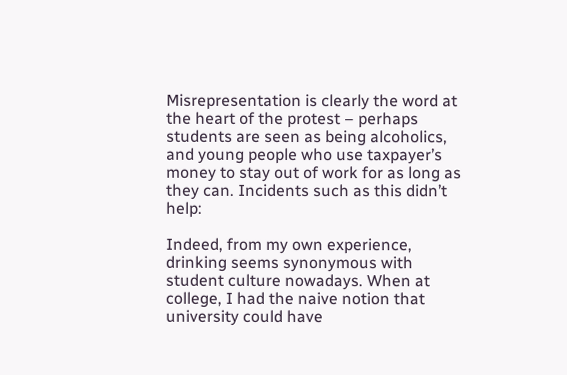Misrepresentation is clearly the word at the heart of the protest – perhaps students are seen as being alcoholics, and young people who use taxpayer’s money to stay out of work for as long as they can. Incidents such as this didn’t help:

Indeed, from my own experience, drinking seems synonymous with student culture nowadays. When at college, I had the naive notion that university could have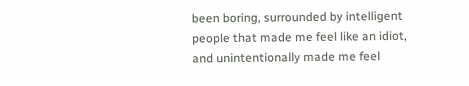been boring, surrounded by intelligent people that made me feel like an idiot, and unintentionally made me feel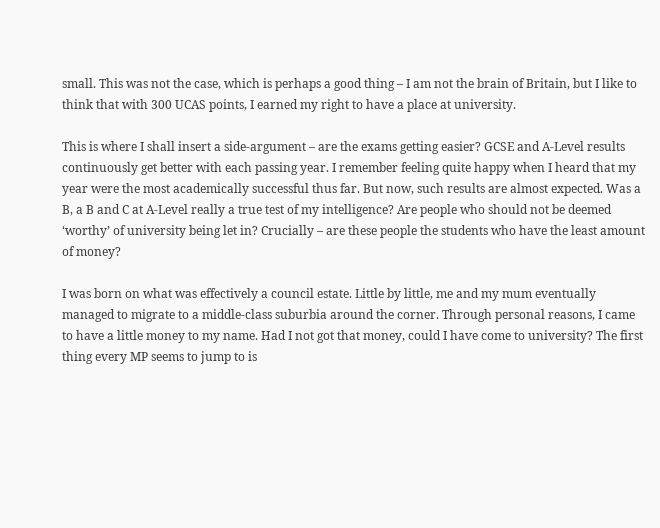small. This was not the case, which is perhaps a good thing – I am not the brain of Britain, but I like to think that with 300 UCAS points, I earned my right to have a place at university.

This is where I shall insert a side-argument – are the exams getting easier? GCSE and A-Level results continuously get better with each passing year. I remember feeling quite happy when I heard that my year were the most academically successful thus far. But now, such results are almost expected. Was a B, a B and C at A-Level really a true test of my intelligence? Are people who should not be deemed ‘worthy’ of university being let in? Crucially – are these people the students who have the least amount of money?

I was born on what was effectively a council estate. Little by little, me and my mum eventually managed to migrate to a middle-class suburbia around the corner. Through personal reasons, I came to have a little money to my name. Had I not got that money, could I have come to university? The first thing every MP seems to jump to is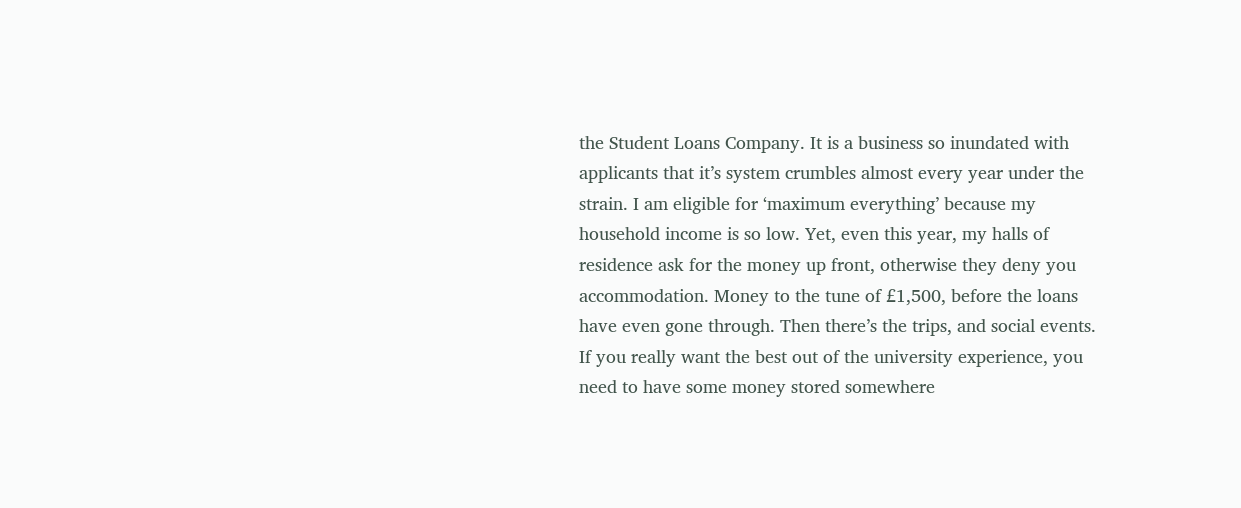the Student Loans Company. It is a business so inundated with applicants that it’s system crumbles almost every year under the strain. I am eligible for ‘maximum everything’ because my household income is so low. Yet, even this year, my halls of residence ask for the money up front, otherwise they deny you accommodation. Money to the tune of £1,500, before the loans have even gone through. Then there’s the trips, and social events. If you really want the best out of the university experience, you need to have some money stored somewhere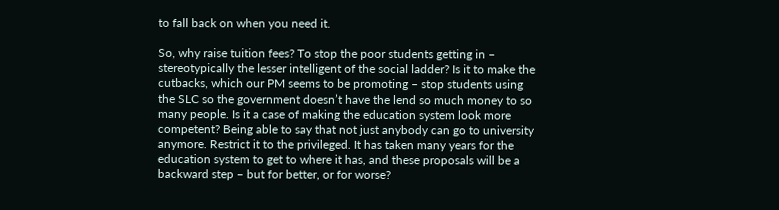to fall back on when you need it.

So, why raise tuition fees? To stop the poor students getting in – stereotypically the lesser intelligent of the social ladder? Is it to make the cutbacks, which our PM seems to be promoting – stop students using the SLC so the government doesn’t have the lend so much money to so many people. Is it a case of making the education system look more competent? Being able to say that not just anybody can go to university anymore. Restrict it to the privileged. It has taken many years for the education system to get to where it has, and these proposals will be a backward step – but for better, or for worse?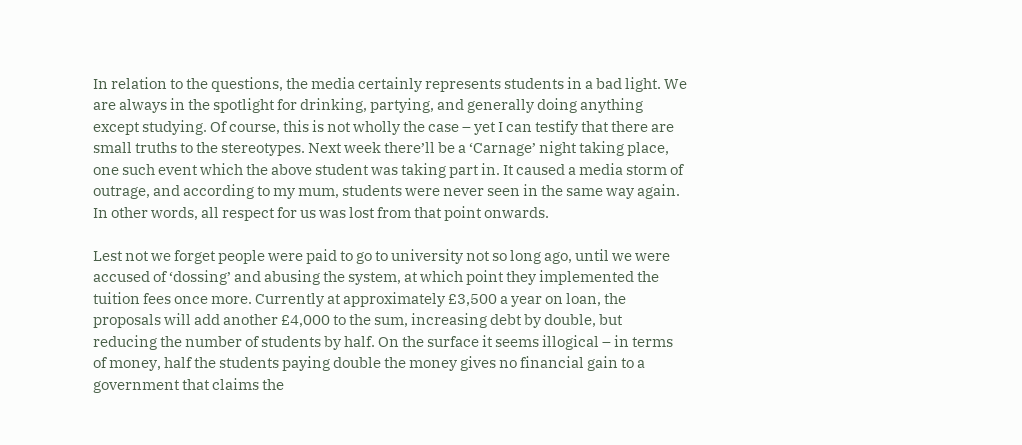In relation to the questions, the media certainly represents students in a bad light. We are always in the spotlight for drinking, partying, and generally doing anything except studying. Of course, this is not wholly the case – yet I can testify that there are small truths to the stereotypes. Next week there’ll be a ‘Carnage’ night taking place, one such event which the above student was taking part in. It caused a media storm of outrage, and according to my mum, students were never seen in the same way again. In other words, all respect for us was lost from that point onwards.

Lest not we forget people were paid to go to university not so long ago, until we were accused of ‘dossing’ and abusing the system, at which point they implemented the tuition fees once more. Currently at approximately £3,500 a year on loan, the proposals will add another £4,000 to the sum, increasing debt by double, but reducing the number of students by half. On the surface it seems illogical – in terms of money, half the students paying double the money gives no financial gain to a government that claims the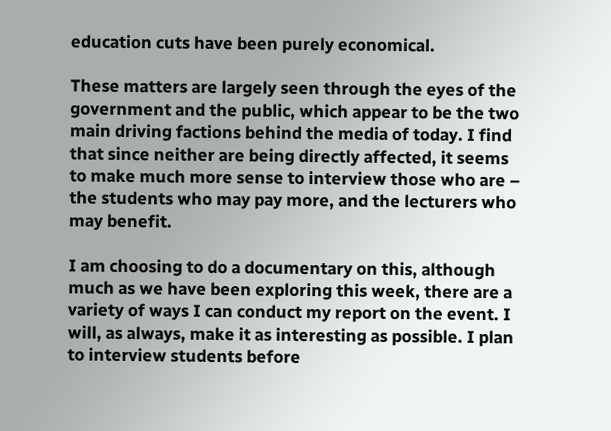education cuts have been purely economical.

These matters are largely seen through the eyes of the government and the public, which appear to be the two main driving factions behind the media of today. I find that since neither are being directly affected, it seems to make much more sense to interview those who are – the students who may pay more, and the lecturers who may benefit.

I am choosing to do a documentary on this, although much as we have been exploring this week, there are a variety of ways I can conduct my report on the event. I will, as always, make it as interesting as possible. I plan to interview students before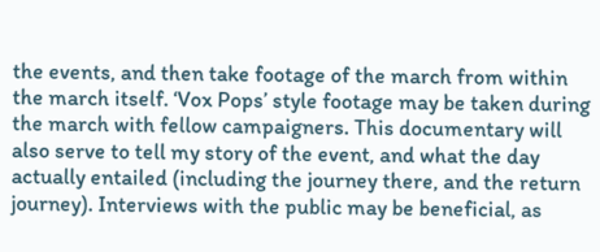the events, and then take footage of the march from within the march itself. ‘Vox Pops’ style footage may be taken during the march with fellow campaigners. This documentary will also serve to tell my story of the event, and what the day actually entailed (including the journey there, and the return journey). Interviews with the public may be beneficial, as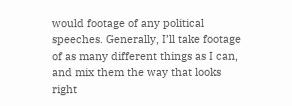would footage of any political speeches. Generally, I’ll take footage of as many different things as I can, and mix them the way that looks right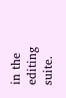in the editing suite.